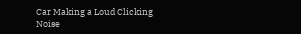Car Making a Loud Clicking Noise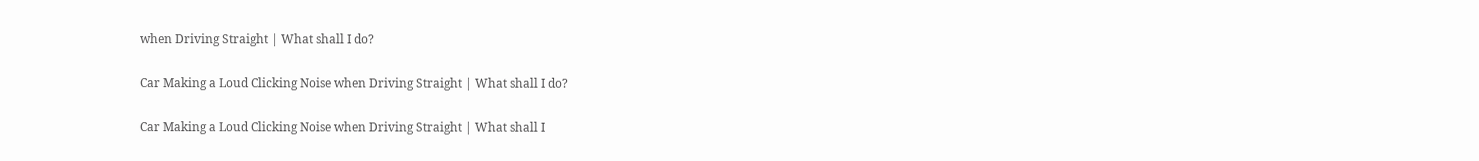when Driving Straight | What shall I do?

Car Making a Loud Clicking Noise when Driving Straight | What shall I do?

Car Making a Loud Clicking Noise when Driving Straight | What shall I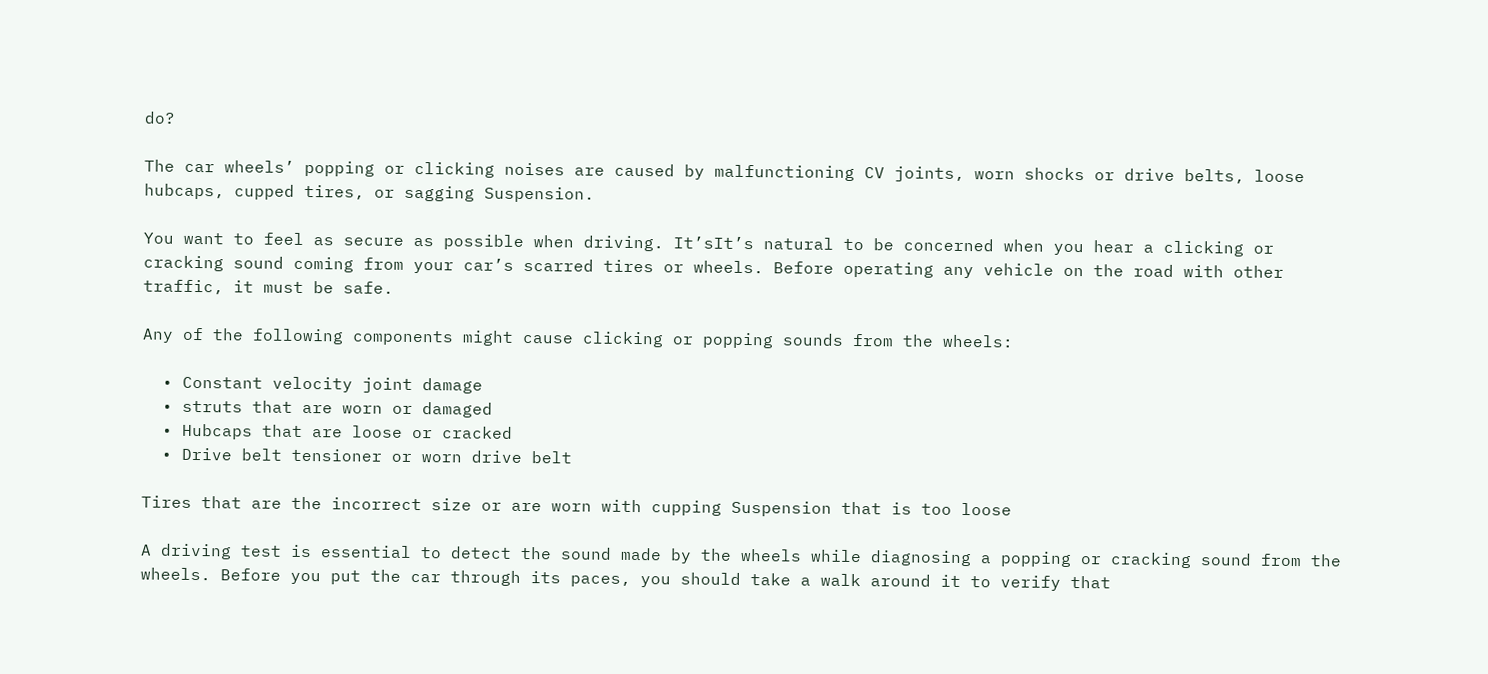do?

The car wheels’ popping or clicking noises are caused by malfunctioning CV joints, worn shocks or drive belts, loose hubcaps, cupped tires, or sagging Suspension.

You want to feel as secure as possible when driving. It’sIt’s natural to be concerned when you hear a clicking or cracking sound coming from your car’s scarred tires or wheels. Before operating any vehicle on the road with other traffic, it must be safe.

Any of the following components might cause clicking or popping sounds from the wheels:

  • Constant velocity joint damage
  • struts that are worn or damaged
  • Hubcaps that are loose or cracked
  • Drive belt tensioner or worn drive belt

Tires that are the incorrect size or are worn with cupping Suspension that is too loose

A driving test is essential to detect the sound made by the wheels while diagnosing a popping or cracking sound from the wheels. Before you put the car through its paces, you should take a walk around it to verify that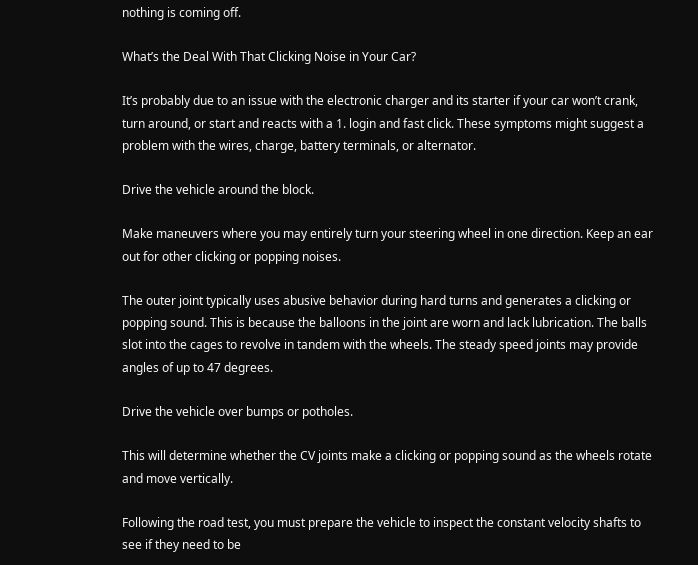nothing is coming off.

What’s the Deal With That Clicking Noise in Your Car?

It’s probably due to an issue with the electronic charger and its starter if your car won’t crank, turn around, or start and reacts with a 1. login and fast click. These symptoms might suggest a problem with the wires, charge, battery terminals, or alternator.

Drive the vehicle around the block.

Make maneuvers where you may entirely turn your steering wheel in one direction. Keep an ear out for other clicking or popping noises.

The outer joint typically uses abusive behavior during hard turns and generates a clicking or popping sound. This is because the balloons in the joint are worn and lack lubrication. The balls slot into the cages to revolve in tandem with the wheels. The steady speed joints may provide angles of up to 47 degrees.

Drive the vehicle over bumps or potholes.

This will determine whether the CV joints make a clicking or popping sound as the wheels rotate and move vertically.

Following the road test, you must prepare the vehicle to inspect the constant velocity shafts to see if they need to be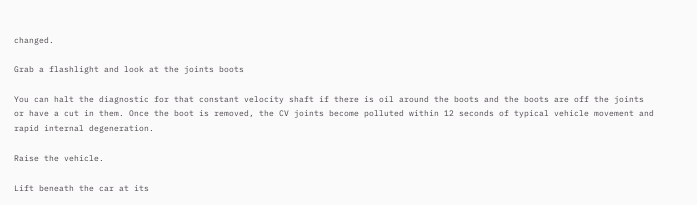changed.

Grab a flashlight and look at the joints boots

You can halt the diagnostic for that constant velocity shaft if there is oil around the boots and the boots are off the joints or have a cut in them. Once the boot is removed, the CV joints become polluted within 12 seconds of typical vehicle movement and rapid internal degeneration.

Raise the vehicle.

Lift beneath the car at its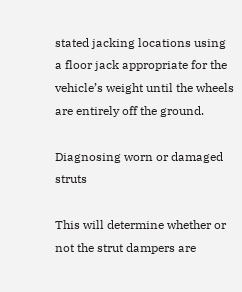stated jacking locations using a floor jack appropriate for the vehicle’s weight until the wheels are entirely off the ground.

Diagnosing worn or damaged struts

This will determine whether or not the strut dampers are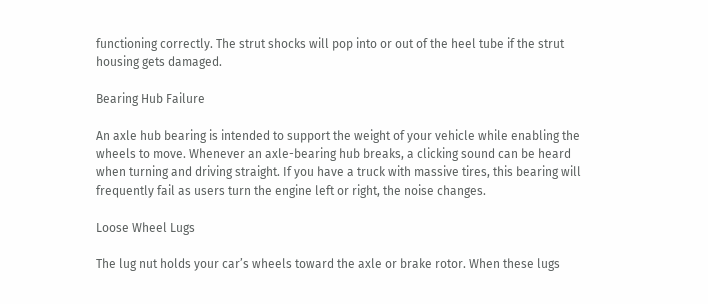functioning correctly. The strut shocks will pop into or out of the heel tube if the strut housing gets damaged.

Bearing Hub Failure

An axle hub bearing is intended to support the weight of your vehicle while enabling the wheels to move. Whenever an axle-bearing hub breaks, a clicking sound can be heard when turning and driving straight. If you have a truck with massive tires, this bearing will frequently fail as users turn the engine left or right, the noise changes.

Loose Wheel Lugs

The lug nut holds your car’s wheels toward the axle or brake rotor. When these lugs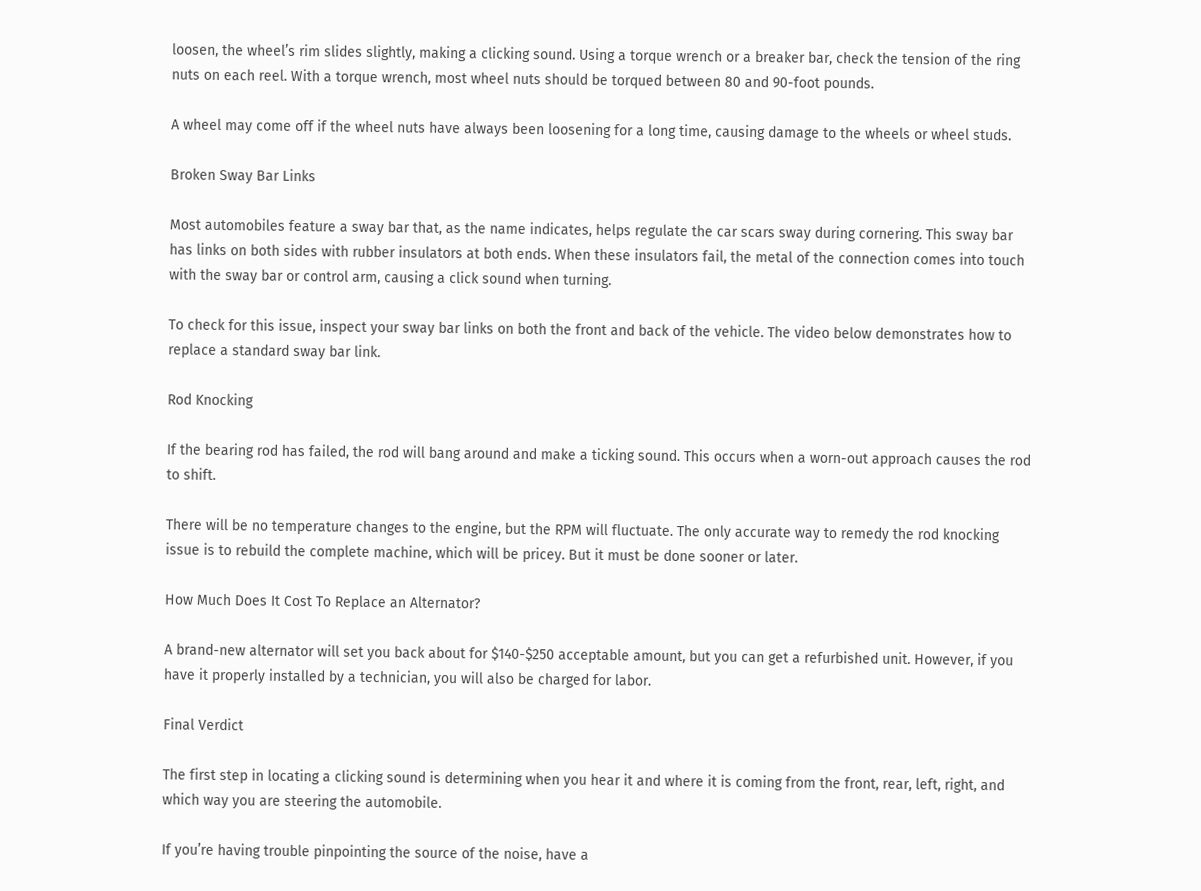loosen, the wheel’s rim slides slightly, making a clicking sound. Using a torque wrench or a breaker bar, check the tension of the ring nuts on each reel. With a torque wrench, most wheel nuts should be torqued between 80 and 90-foot pounds.

A wheel may come off if the wheel nuts have always been loosening for a long time, causing damage to the wheels or wheel studs.

Broken Sway Bar Links

Most automobiles feature a sway bar that, as the name indicates, helps regulate the car scars sway during cornering. This sway bar has links on both sides with rubber insulators at both ends. When these insulators fail, the metal of the connection comes into touch with the sway bar or control arm, causing a click sound when turning.

To check for this issue, inspect your sway bar links on both the front and back of the vehicle. The video below demonstrates how to replace a standard sway bar link.

Rod Knocking

If the bearing rod has failed, the rod will bang around and make a ticking sound. This occurs when a worn-out approach causes the rod to shift.

There will be no temperature changes to the engine, but the RPM will fluctuate. The only accurate way to remedy the rod knocking issue is to rebuild the complete machine, which will be pricey. But it must be done sooner or later.

How Much Does It Cost To Replace an Alternator?

A brand-new alternator will set you back about for $140-$250 acceptable amount, but you can get a refurbished unit. However, if you have it properly installed by a technician, you will also be charged for labor.

Final Verdict

The first step in locating a clicking sound is determining when you hear it and where it is coming from the front, rear, left, right, and which way you are steering the automobile.

If you’re having trouble pinpointing the source of the noise, have a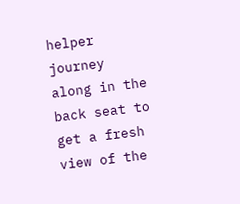helper journey along in the back seat to get a fresh view of the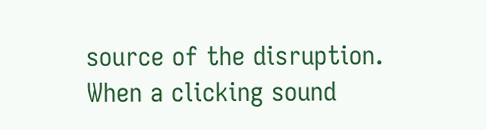source of the disruption. When a clicking sound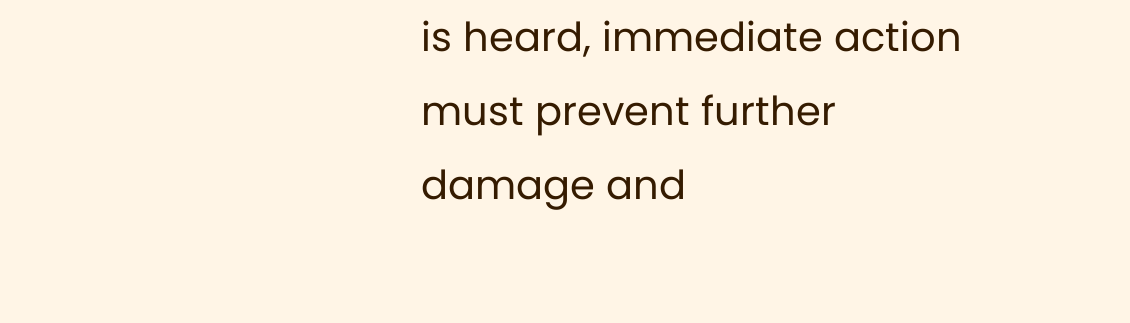is heard, immediate action must prevent further damage and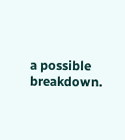a possible breakdown.